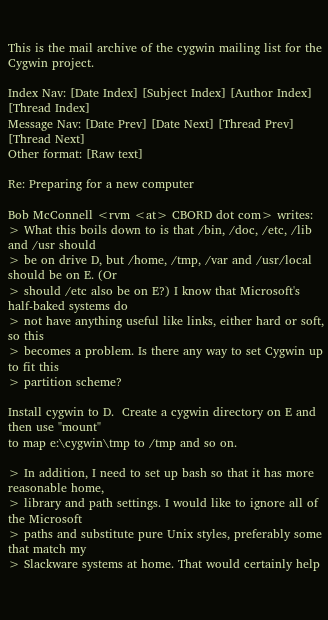This is the mail archive of the cygwin mailing list for the Cygwin project.

Index Nav: [Date Index] [Subject Index] [Author Index] [Thread Index]
Message Nav: [Date Prev] [Date Next] [Thread Prev] [Thread Next]
Other format: [Raw text]

Re: Preparing for a new computer

Bob McConnell <rvm <at> CBORD dot com> writes:
> What this boils down to is that /bin, /doc, /etc, /lib and /usr should
> be on drive D, but /home, /tmp, /var and /usr/local should be on E. (Or
> should /etc also be on E?) I know that Microsoft's half-baked systems do
> not have anything useful like links, either hard or soft, so this
> becomes a problem. Is there any way to set Cygwin up to fit this
> partition scheme?

Install cygwin to D.  Create a cygwin directory on E and then use "mount"
to map e:\cygwin\tmp to /tmp and so on.

> In addition, I need to set up bash so that it has more reasonable home,
> library and path settings. I would like to ignore all of the Microsoft
> paths and substitute pure Unix styles, preferably some that match my
> Slackware systems at home. That would certainly help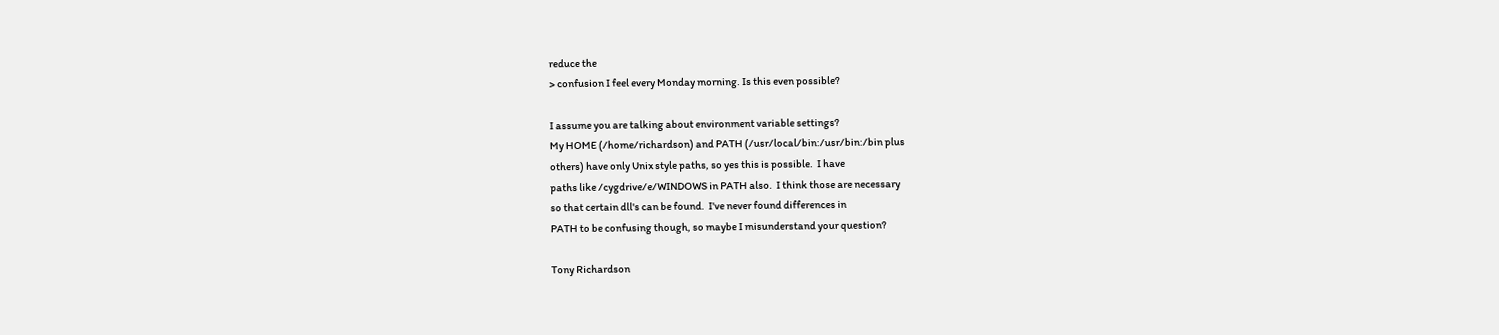reduce the
> confusion I feel every Monday morning. Is this even possible?

I assume you are talking about environment variable settings?
My HOME (/home/richardson) and PATH (/usr/local/bin:/usr/bin:/bin plus
others) have only Unix style paths, so yes this is possible.  I have
paths like /cygdrive/e/WINDOWS in PATH also.  I think those are necessary
so that certain dll's can be found.  I've never found differences in
PATH to be confusing though, so maybe I misunderstand your question?

Tony Richardson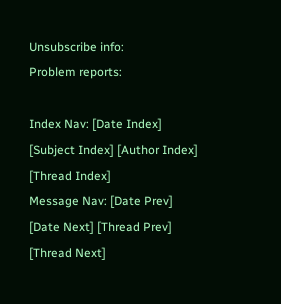Unsubscribe info:
Problem reports:

Index Nav: [Date Index] [Subject Index] [Author Index] [Thread Index]
Message Nav: [Date Prev] [Date Next] [Thread Prev] [Thread Next]